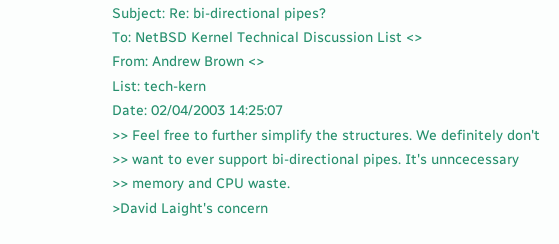Subject: Re: bi-directional pipes?
To: NetBSD Kernel Technical Discussion List <>
From: Andrew Brown <>
List: tech-kern
Date: 02/04/2003 14:25:07
>> Feel free to further simplify the structures. We definitely don't
>> want to ever support bi-directional pipes. It's unncecessary
>> memory and CPU waste.
>David Laight's concern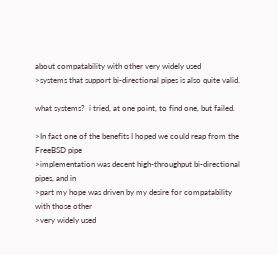about compatability with other very widely used
>systems that support bi-directional pipes is also quite valid.

what systems?  i tried, at one point, to find one, but failed.

>In fact one of the benefits I hoped we could reap from the FreeBSD pipe
>implementation was decent high-throughput bi-directional pipes, and in
>part my hope was driven by my desire for compatability with those other
>very widely used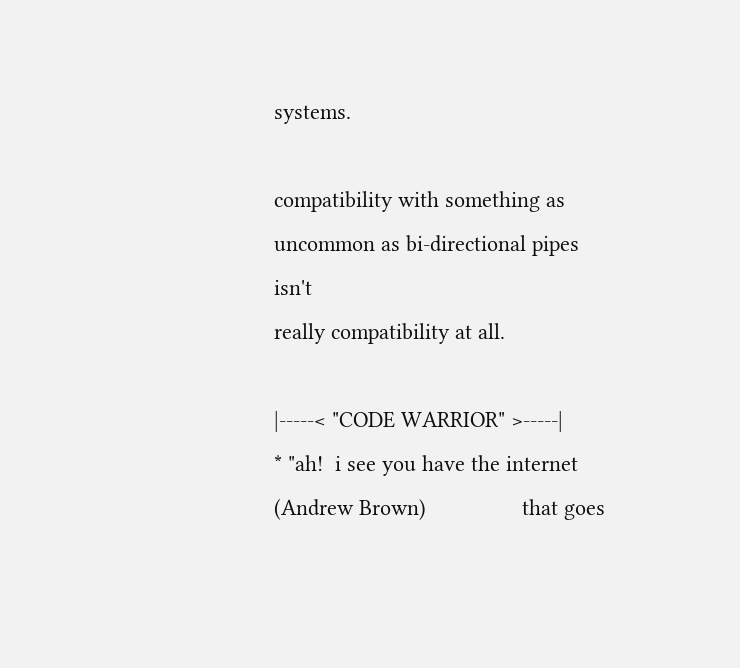systems.

compatibility with something as uncommon as bi-directional pipes isn't
really compatibility at all.

|-----< "CODE WARRIOR" >-----|             * "ah!  i see you have the internet (Andrew Brown)                that goes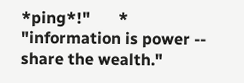*ping*!"       * "information is power -- share the wealth."